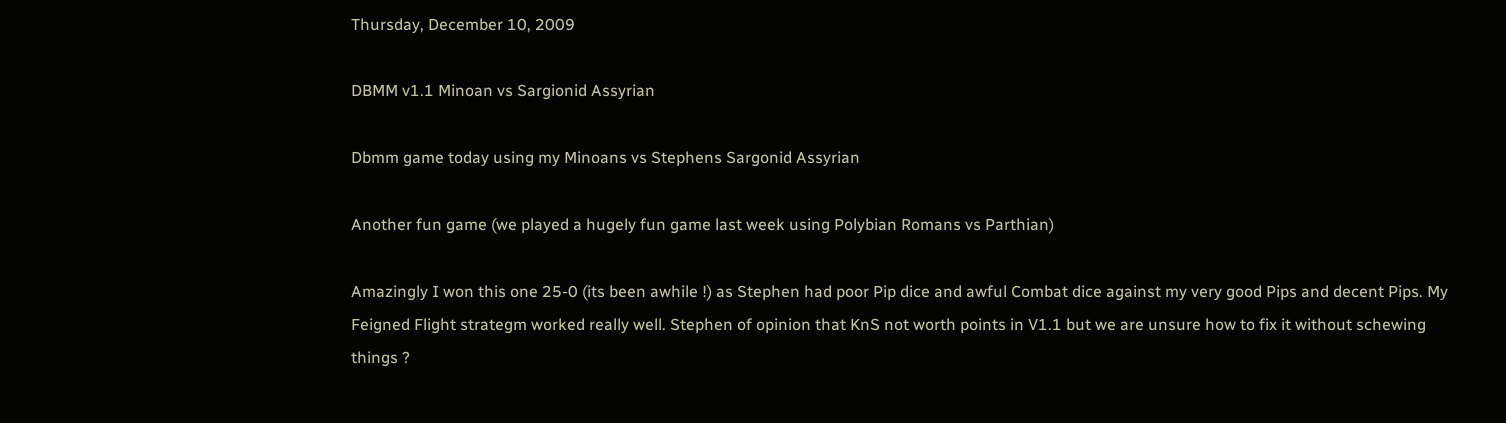Thursday, December 10, 2009

DBMM v1.1 Minoan vs Sargionid Assyrian

Dbmm game today using my Minoans vs Stephens Sargonid Assyrian

Another fun game (we played a hugely fun game last week using Polybian Romans vs Parthian)

Amazingly I won this one 25-0 (its been awhile !) as Stephen had poor Pip dice and awful Combat dice against my very good Pips and decent Pips. My Feigned Flight strategm worked really well. Stephen of opinion that KnS not worth points in V1.1 but we are unsure how to fix it without schewing things ?